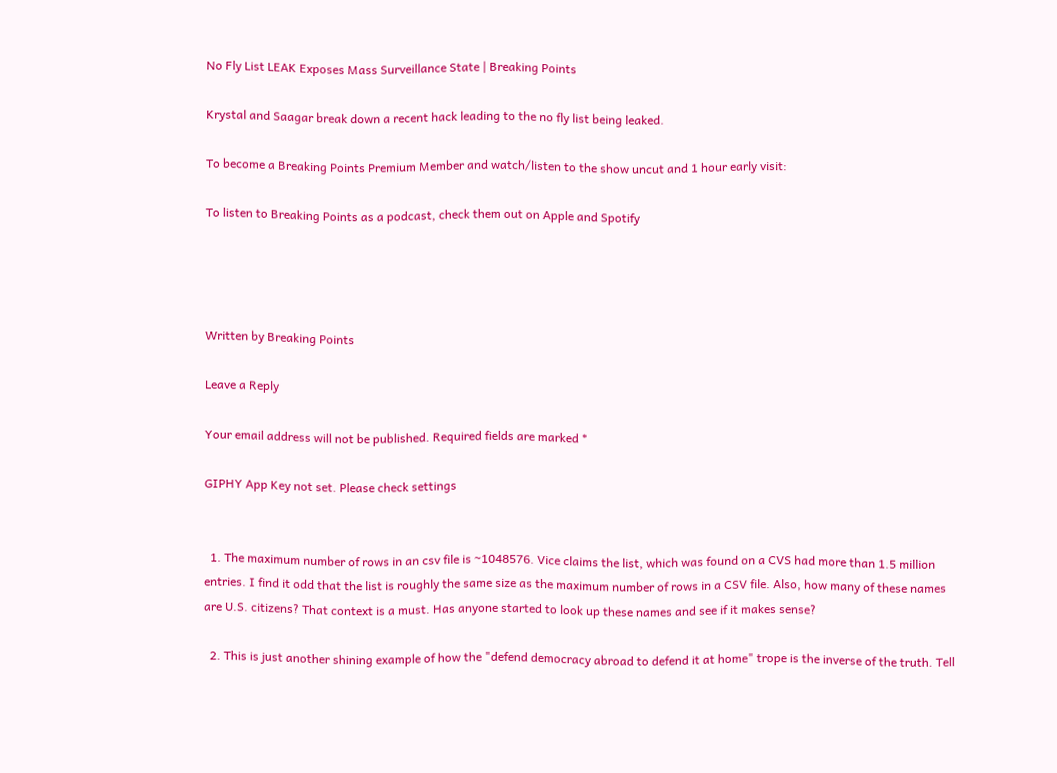No Fly List LEAK Exposes Mass Surveillance State | Breaking Points

Krystal and Saagar break down a recent hack leading to the no fly list being leaked.

To become a Breaking Points Premium Member and watch/listen to the show uncut and 1 hour early visit:

To listen to Breaking Points as a podcast, check them out on Apple and Spotify




Written by Breaking Points

Leave a Reply

Your email address will not be published. Required fields are marked *

GIPHY App Key not set. Please check settings


  1. The maximum number of rows in an csv file is ~1048576. Vice claims the list, which was found on a CVS had more than 1.5 million entries. I find it odd that the list is roughly the same size as the maximum number of rows in a CSV file. Also, how many of these names are U.S. citizens? That context is a must. Has anyone started to look up these names and see if it makes sense?

  2. This is just another shining example of how the "defend democracy abroad to defend it at home" trope is the inverse of the truth. Tell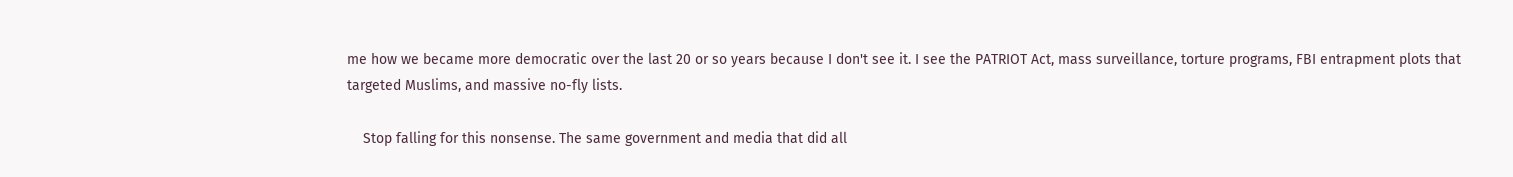me how we became more democratic over the last 20 or so years because I don't see it. I see the PATRIOT Act, mass surveillance, torture programs, FBI entrapment plots that targeted Muslims, and massive no-fly lists.

    Stop falling for this nonsense. The same government and media that did all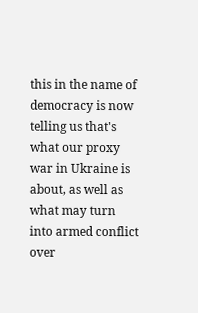this in the name of democracy is now telling us that's what our proxy war in Ukraine is about, as well as what may turn into armed conflict over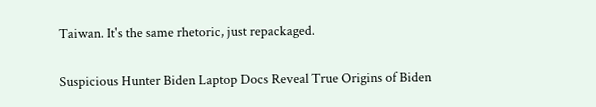Taiwan. It's the same rhetoric, just repackaged.


Suspicious Hunter Biden Laptop Docs Reveal True Origins of Biden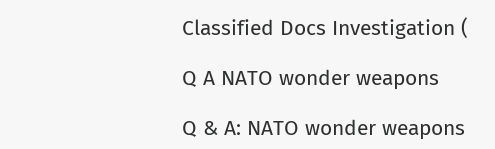Classified Docs Investigation (

Q A NATO wonder weapons

Q & A: NATO wonder weapons